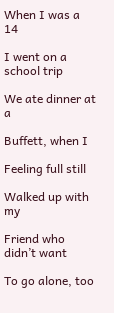When I was a 14

I went on a school trip

We ate dinner at a

Buffett, when I

Feeling full still

Walked up with my

Friend who didn’t want

To go alone, too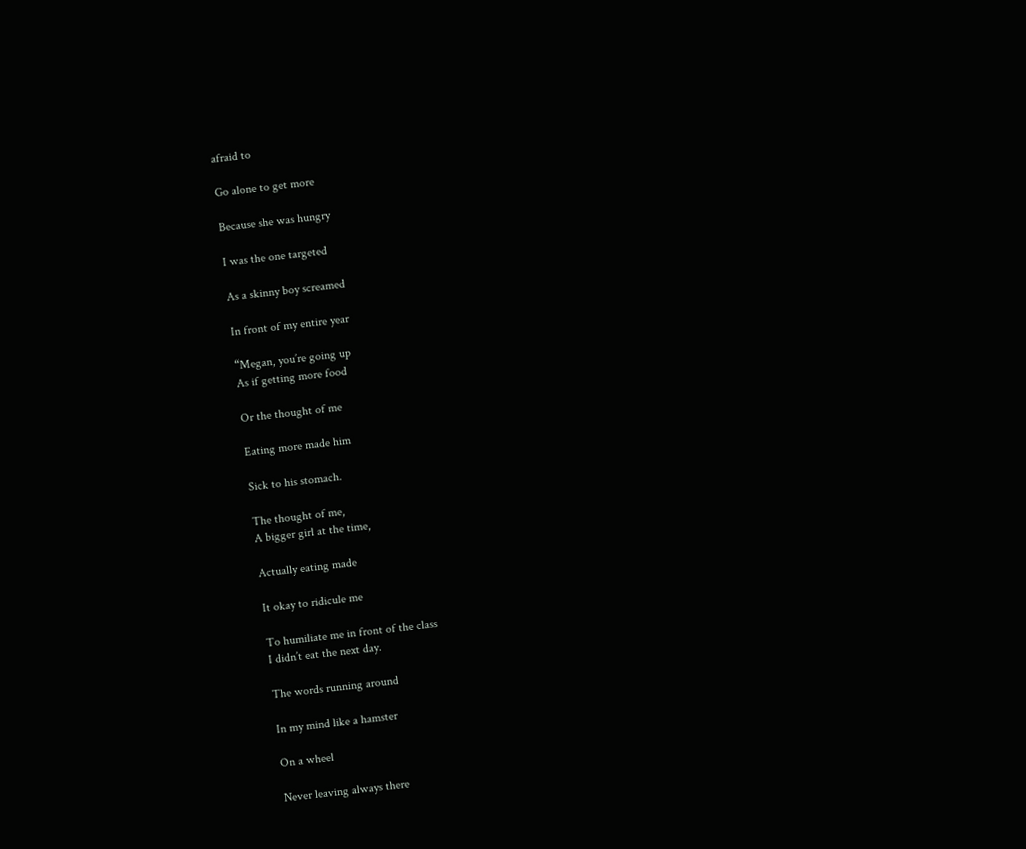afraid to

Go alone to get more

Because she was hungry

I was the one targeted

As a skinny boy screamed

In front of my entire year

“Megan, you’re going up
As if getting more food

Or the thought of me

Eating more made him

Sick to his stomach.

The thought of me,
A bigger girl at the time,

Actually eating made

It okay to ridicule me

To humiliate me in front of the class
I didn’t eat the next day.

The words running around

In my mind like a hamster

On a wheel

Never leaving always there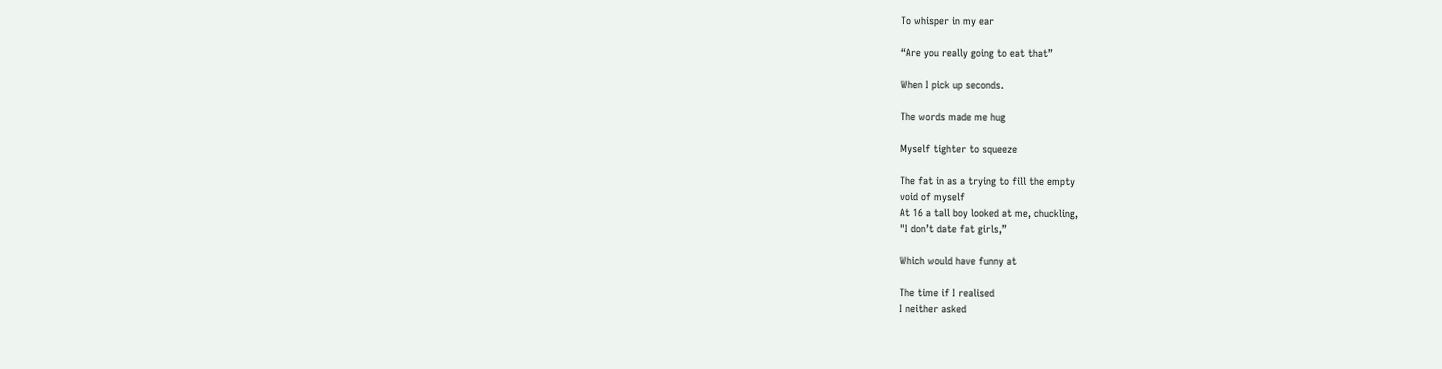To whisper in my ear

“Are you really going to eat that”

When I pick up seconds.

The words made me hug

Myself tighter to squeeze

The fat in as a trying to fill the empty
void of myself
At 16 a tall boy looked at me, chuckling,
"I don’t date fat girls,”

Which would have funny at

The time if I realised
I neither asked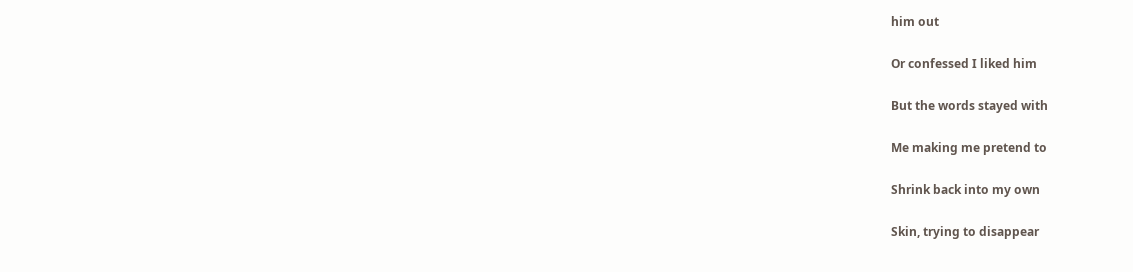him out

Or confessed I liked him

But the words stayed with

Me making me pretend to

Shrink back into my own

Skin, trying to disappear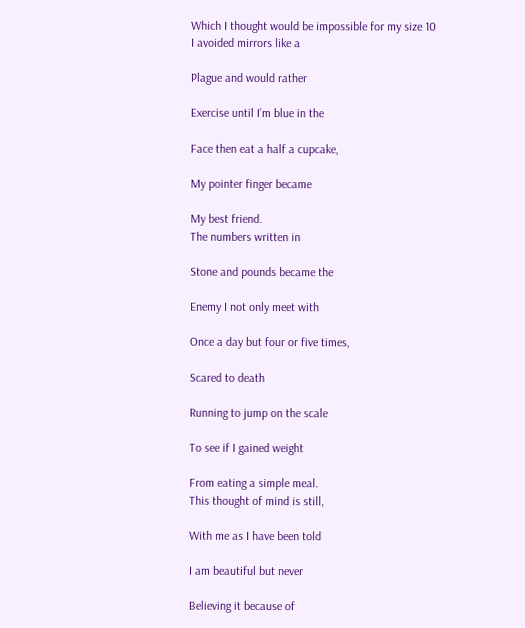Which I thought would be impossible for my size 10
I avoided mirrors like a

Plague and would rather

Exercise until I’m blue in the

Face then eat a half a cupcake,

My pointer finger became

My best friend.
The numbers written in

Stone and pounds became the

Enemy I not only meet with

Once a day but four or five times,

Scared to death

Running to jump on the scale

To see if I gained weight

From eating a simple meal.
This thought of mind is still,

With me as I have been told

I am beautiful but never

Believing it because of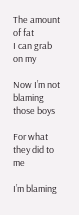The amount of fat
I can grab on my

Now I’m not blaming those boys

For what they did to me

I’m blaming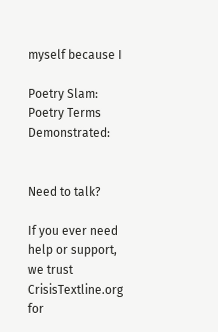myself because I

Poetry Slam:
Poetry Terms Demonstrated:


Need to talk?

If you ever need help or support, we trust CrisisTextline.org for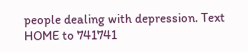people dealing with depression. Text HOME to 741741